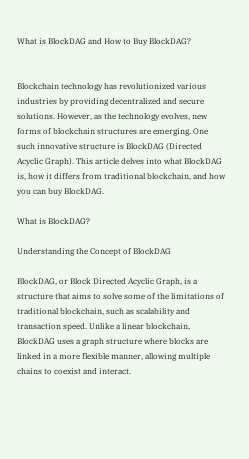What is BlockDAG and How to Buy BlockDAG?


Blockchain technology has revolutionized various industries by providing decentralized and secure solutions. However, as the technology evolves, new forms of blockchain structures are emerging. One such innovative structure is BlockDAG (Directed Acyclic Graph). This article delves into what BlockDAG is, how it differs from traditional blockchain, and how you can buy BlockDAG.

What is BlockDAG?

Understanding the Concept of BlockDAG

BlockDAG, or Block Directed Acyclic Graph, is a structure that aims to solve some of the limitations of traditional blockchain, such as scalability and transaction speed. Unlike a linear blockchain, BlockDAG uses a graph structure where blocks are linked in a more flexible manner, allowing multiple chains to coexist and interact.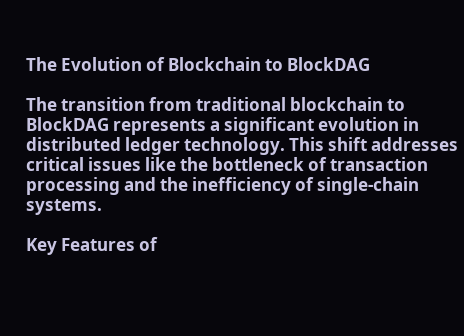The Evolution of Blockchain to BlockDAG

The transition from traditional blockchain to BlockDAG represents a significant evolution in distributed ledger technology. This shift addresses critical issues like the bottleneck of transaction processing and the inefficiency of single-chain systems.

Key Features of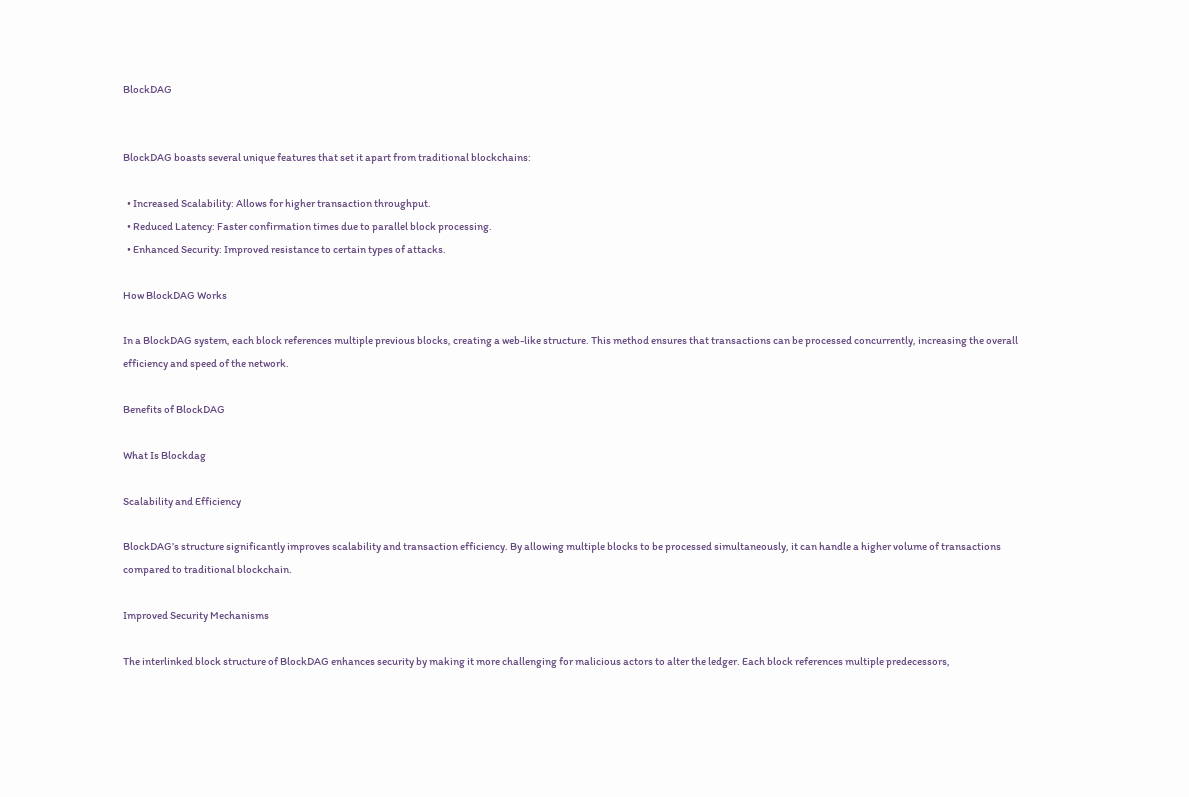BlockDAG


BlockDAG boasts several unique features that set it apart from traditional blockchains:

  • Increased Scalability: Allows for higher transaction throughput.
  • Reduced Latency: Faster confirmation times due to parallel block processing.
  • Enhanced Security: Improved resistance to certain types of attacks.

How BlockDAG Works

In a BlockDAG system, each block references multiple previous blocks, creating a web-like structure. This method ensures that transactions can be processed concurrently, increasing the overall efficiency and speed of the network.

Benefits of BlockDAG

What Is Blockdag

Scalability and Efficiency

BlockDAG’s structure significantly improves scalability and transaction efficiency. By allowing multiple blocks to be processed simultaneously, it can handle a higher volume of transactions compared to traditional blockchain.

Improved Security Mechanisms

The interlinked block structure of BlockDAG enhances security by making it more challenging for malicious actors to alter the ledger. Each block references multiple predecessors,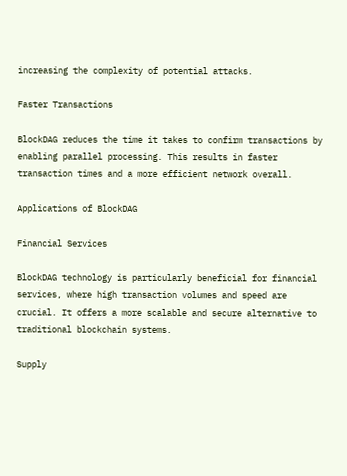increasing the complexity of potential attacks.

Faster Transactions

BlockDAG reduces the time it takes to confirm transactions by enabling parallel processing. This results in faster transaction times and a more efficient network overall.

Applications of BlockDAG

Financial Services

BlockDAG technology is particularly beneficial for financial services, where high transaction volumes and speed are crucial. It offers a more scalable and secure alternative to traditional blockchain systems.

Supply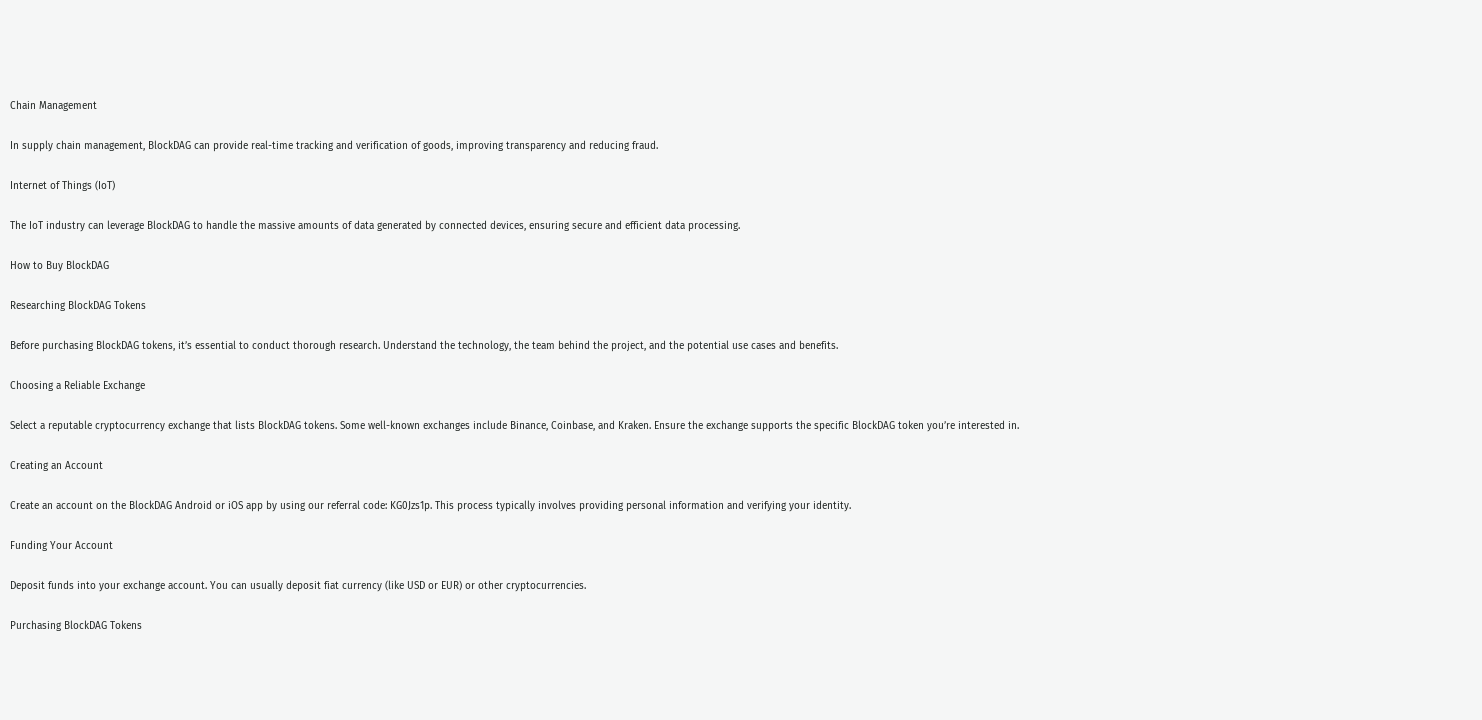Chain Management

In supply chain management, BlockDAG can provide real-time tracking and verification of goods, improving transparency and reducing fraud.

Internet of Things (IoT)

The IoT industry can leverage BlockDAG to handle the massive amounts of data generated by connected devices, ensuring secure and efficient data processing.

How to Buy BlockDAG

Researching BlockDAG Tokens

Before purchasing BlockDAG tokens, it’s essential to conduct thorough research. Understand the technology, the team behind the project, and the potential use cases and benefits.

Choosing a Reliable Exchange

Select a reputable cryptocurrency exchange that lists BlockDAG tokens. Some well-known exchanges include Binance, Coinbase, and Kraken. Ensure the exchange supports the specific BlockDAG token you’re interested in.

Creating an Account

Create an account on the BlockDAG Android or iOS app by using our referral code: KG0Jzs1p. This process typically involves providing personal information and verifying your identity.

Funding Your Account

Deposit funds into your exchange account. You can usually deposit fiat currency (like USD or EUR) or other cryptocurrencies.

Purchasing BlockDAG Tokens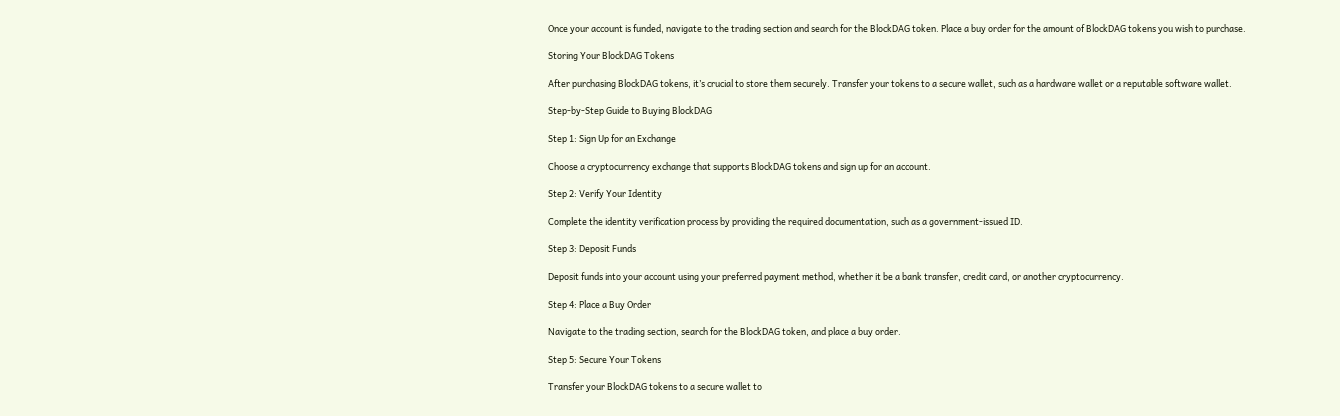Once your account is funded, navigate to the trading section and search for the BlockDAG token. Place a buy order for the amount of BlockDAG tokens you wish to purchase.

Storing Your BlockDAG Tokens

After purchasing BlockDAG tokens, it’s crucial to store them securely. Transfer your tokens to a secure wallet, such as a hardware wallet or a reputable software wallet.

Step-by-Step Guide to Buying BlockDAG

Step 1: Sign Up for an Exchange

Choose a cryptocurrency exchange that supports BlockDAG tokens and sign up for an account.

Step 2: Verify Your Identity

Complete the identity verification process by providing the required documentation, such as a government-issued ID.

Step 3: Deposit Funds

Deposit funds into your account using your preferred payment method, whether it be a bank transfer, credit card, or another cryptocurrency.

Step 4: Place a Buy Order

Navigate to the trading section, search for the BlockDAG token, and place a buy order.

Step 5: Secure Your Tokens

Transfer your BlockDAG tokens to a secure wallet to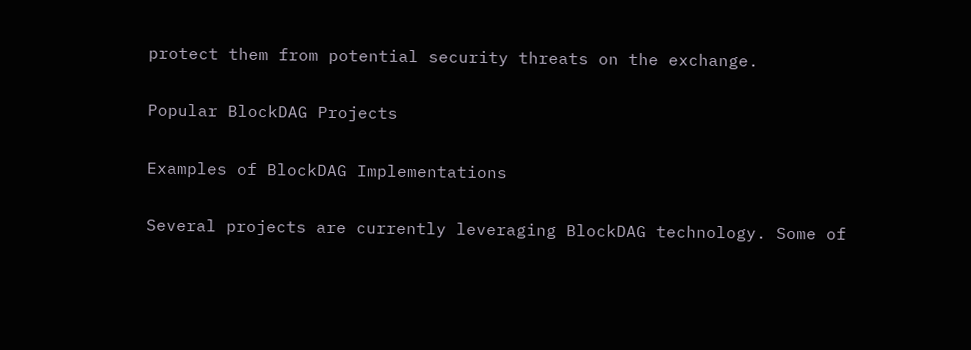protect them from potential security threats on the exchange.

Popular BlockDAG Projects

Examples of BlockDAG Implementations

Several projects are currently leveraging BlockDAG technology. Some of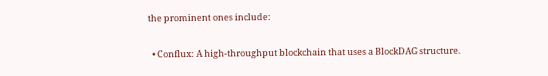the prominent ones include:

  • Conflux: A high-throughput blockchain that uses a BlockDAG structure.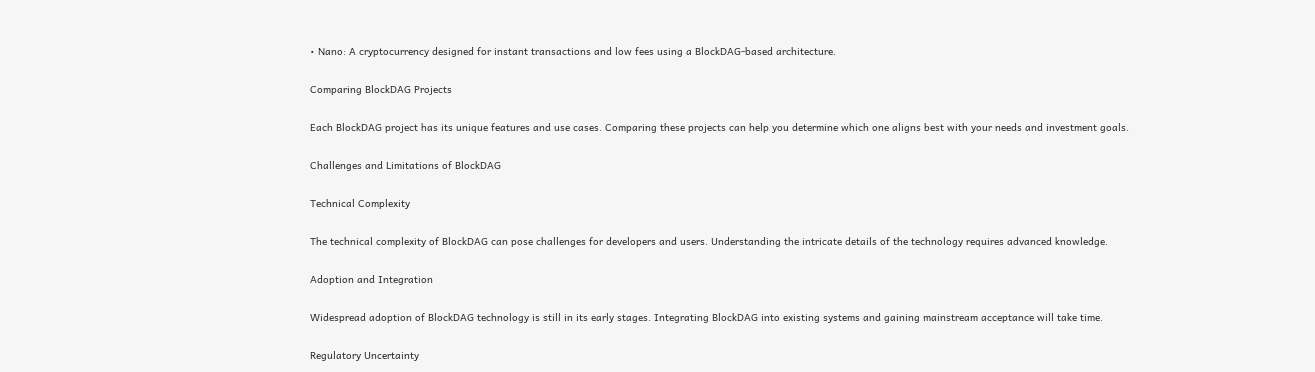• Nano: A cryptocurrency designed for instant transactions and low fees using a BlockDAG-based architecture.

Comparing BlockDAG Projects

Each BlockDAG project has its unique features and use cases. Comparing these projects can help you determine which one aligns best with your needs and investment goals.

Challenges and Limitations of BlockDAG

Technical Complexity

The technical complexity of BlockDAG can pose challenges for developers and users. Understanding the intricate details of the technology requires advanced knowledge.

Adoption and Integration

Widespread adoption of BlockDAG technology is still in its early stages. Integrating BlockDAG into existing systems and gaining mainstream acceptance will take time.

Regulatory Uncertainty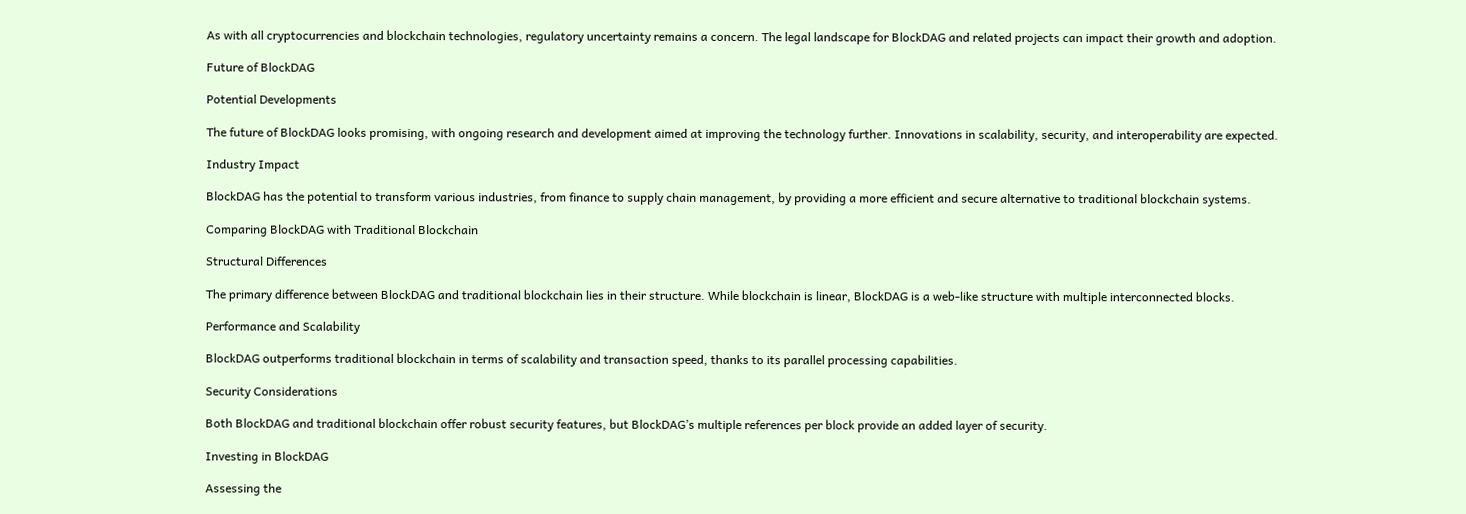As with all cryptocurrencies and blockchain technologies, regulatory uncertainty remains a concern. The legal landscape for BlockDAG and related projects can impact their growth and adoption.

Future of BlockDAG

Potential Developments

The future of BlockDAG looks promising, with ongoing research and development aimed at improving the technology further. Innovations in scalability, security, and interoperability are expected.

Industry Impact

BlockDAG has the potential to transform various industries, from finance to supply chain management, by providing a more efficient and secure alternative to traditional blockchain systems.

Comparing BlockDAG with Traditional Blockchain

Structural Differences

The primary difference between BlockDAG and traditional blockchain lies in their structure. While blockchain is linear, BlockDAG is a web-like structure with multiple interconnected blocks.

Performance and Scalability

BlockDAG outperforms traditional blockchain in terms of scalability and transaction speed, thanks to its parallel processing capabilities.

Security Considerations

Both BlockDAG and traditional blockchain offer robust security features, but BlockDAG’s multiple references per block provide an added layer of security.

Investing in BlockDAG

Assessing the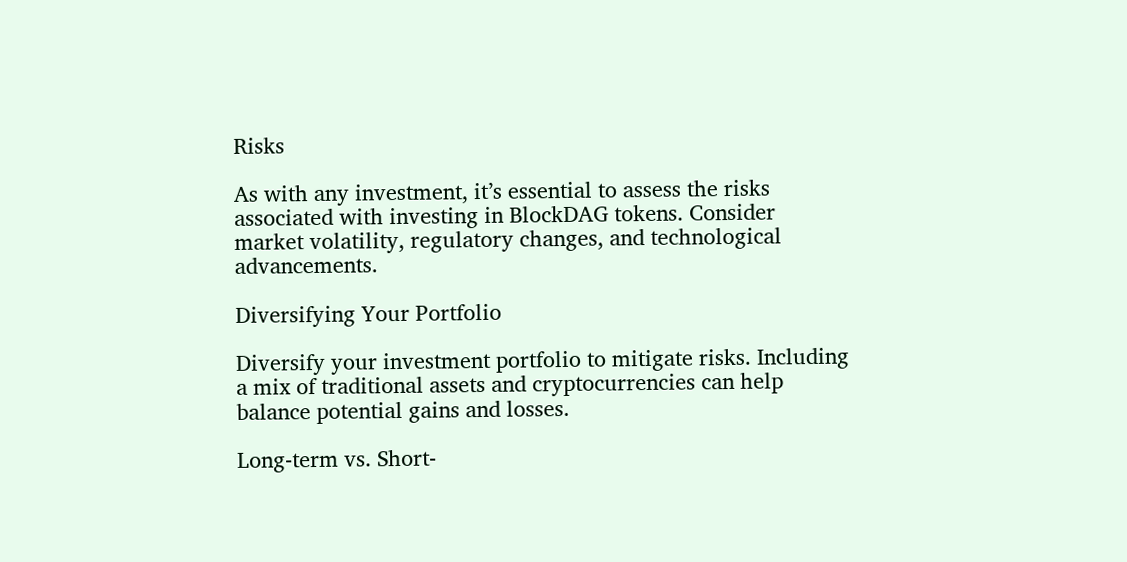Risks

As with any investment, it’s essential to assess the risks associated with investing in BlockDAG tokens. Consider market volatility, regulatory changes, and technological advancements.

Diversifying Your Portfolio

Diversify your investment portfolio to mitigate risks. Including a mix of traditional assets and cryptocurrencies can help balance potential gains and losses.

Long-term vs. Short-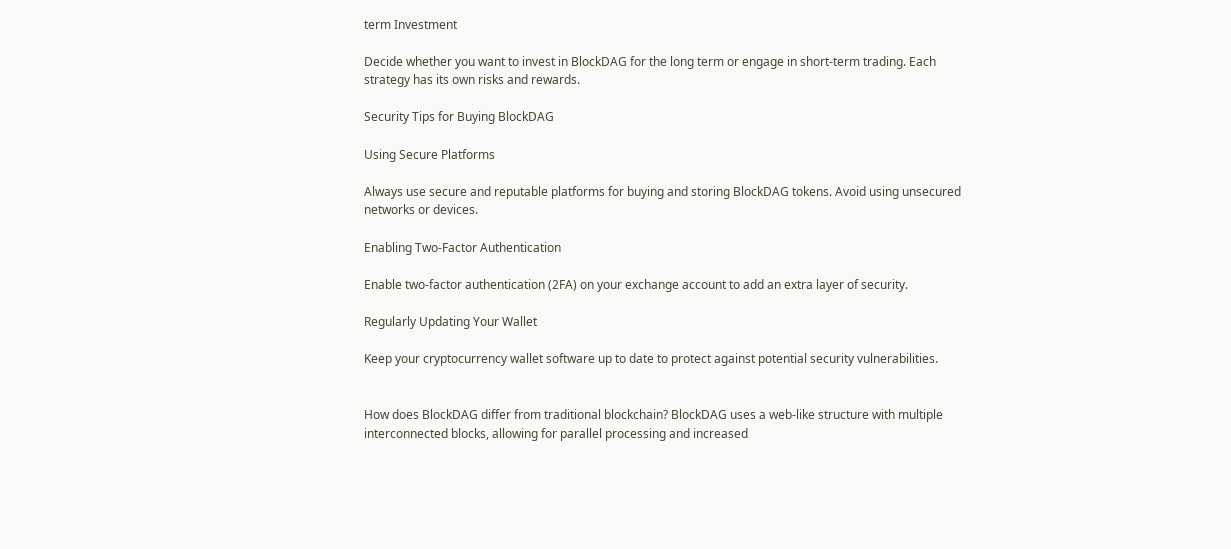term Investment

Decide whether you want to invest in BlockDAG for the long term or engage in short-term trading. Each strategy has its own risks and rewards.

Security Tips for Buying BlockDAG

Using Secure Platforms

Always use secure and reputable platforms for buying and storing BlockDAG tokens. Avoid using unsecured networks or devices.

Enabling Two-Factor Authentication

Enable two-factor authentication (2FA) on your exchange account to add an extra layer of security.

Regularly Updating Your Wallet

Keep your cryptocurrency wallet software up to date to protect against potential security vulnerabilities.


How does BlockDAG differ from traditional blockchain? BlockDAG uses a web-like structure with multiple interconnected blocks, allowing for parallel processing and increased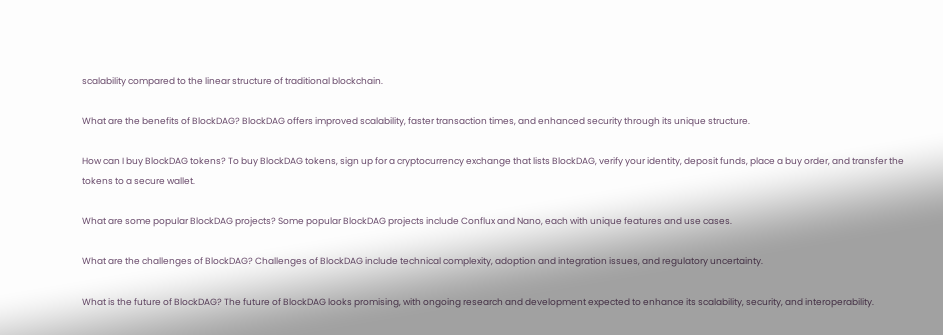scalability compared to the linear structure of traditional blockchain.

What are the benefits of BlockDAG? BlockDAG offers improved scalability, faster transaction times, and enhanced security through its unique structure.

How can I buy BlockDAG tokens? To buy BlockDAG tokens, sign up for a cryptocurrency exchange that lists BlockDAG, verify your identity, deposit funds, place a buy order, and transfer the tokens to a secure wallet.

What are some popular BlockDAG projects? Some popular BlockDAG projects include Conflux and Nano, each with unique features and use cases.

What are the challenges of BlockDAG? Challenges of BlockDAG include technical complexity, adoption and integration issues, and regulatory uncertainty.

What is the future of BlockDAG? The future of BlockDAG looks promising, with ongoing research and development expected to enhance its scalability, security, and interoperability.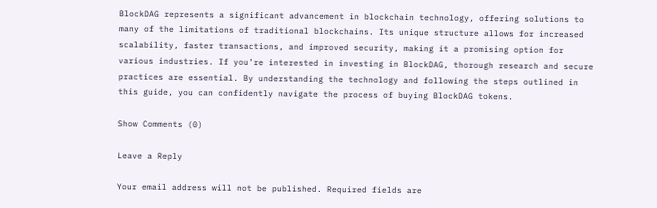BlockDAG represents a significant advancement in blockchain technology, offering solutions to many of the limitations of traditional blockchains. Its unique structure allows for increased scalability, faster transactions, and improved security, making it a promising option for various industries. If you’re interested in investing in BlockDAG, thorough research and secure practices are essential. By understanding the technology and following the steps outlined in this guide, you can confidently navigate the process of buying BlockDAG tokens.

Show Comments (0)

Leave a Reply

Your email address will not be published. Required fields are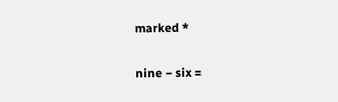marked *

nine − six =